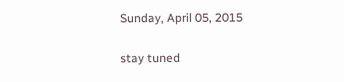Sunday, April 05, 2015

stay tuned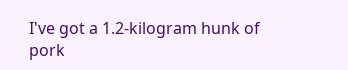I've got a 1.2-kilogram hunk of pork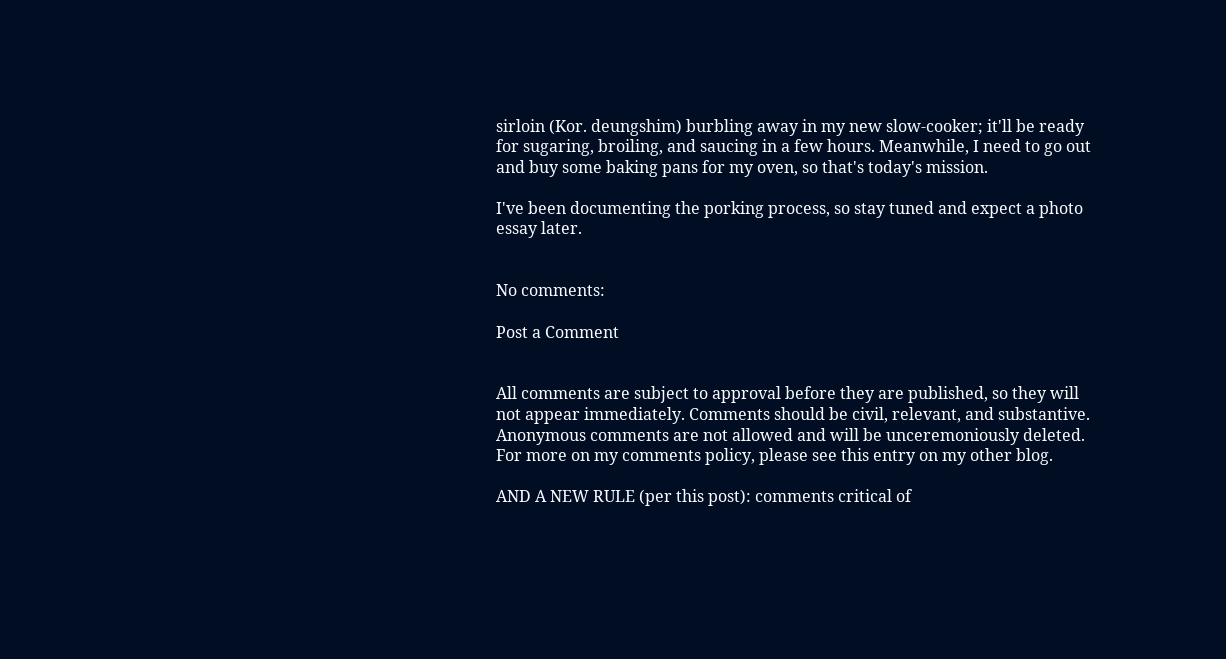sirloin (Kor. deungshim) burbling away in my new slow-cooker; it'll be ready for sugaring, broiling, and saucing in a few hours. Meanwhile, I need to go out and buy some baking pans for my oven, so that's today's mission.

I've been documenting the porking process, so stay tuned and expect a photo essay later.


No comments:

Post a Comment


All comments are subject to approval before they are published, so they will not appear immediately. Comments should be civil, relevant, and substantive. Anonymous comments are not allowed and will be unceremoniously deleted. For more on my comments policy, please see this entry on my other blog.

AND A NEW RULE (per this post): comments critical of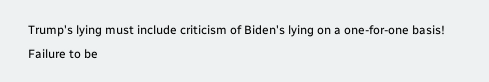Trump's lying must include criticism of Biden's lying on a one-for-one basis! Failure to be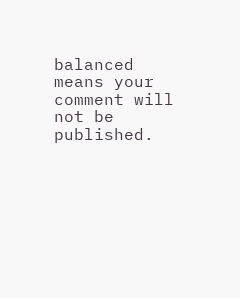balanced means your comment will not be published.